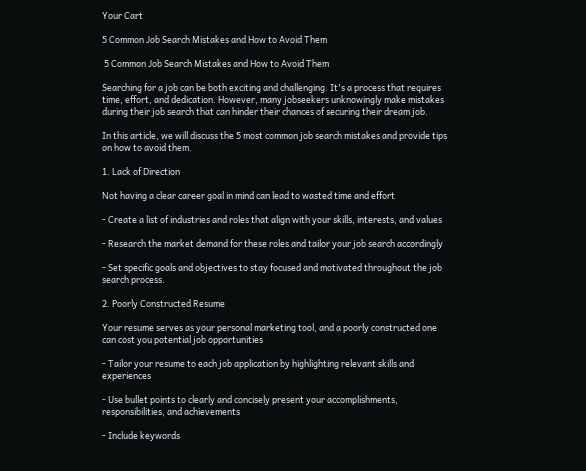Your Cart

5 Common Job Search Mistakes and How to Avoid Them

 5 Common Job Search Mistakes and How to Avoid Them

Searching for a job can be both exciting and challenging. It's a process that requires time, effort, and dedication. However, many jobseekers unknowingly make mistakes during their job search that can hinder their chances of securing their dream job.

In this article, we will discuss the 5 most common job search mistakes and provide tips on how to avoid them.

1. Lack of Direction

Not having a clear career goal in mind can lead to wasted time and effort

- Create a list of industries and roles that align with your skills, interests, and values

- Research the market demand for these roles and tailor your job search accordingly

- Set specific goals and objectives to stay focused and motivated throughout the job search process.

2. Poorly Constructed Resume

Your resume serves as your personal marketing tool, and a poorly constructed one can cost you potential job opportunities

- Tailor your resume to each job application by highlighting relevant skills and experiences

- Use bullet points to clearly and concisely present your accomplishments, responsibilities, and achievements

- Include keywords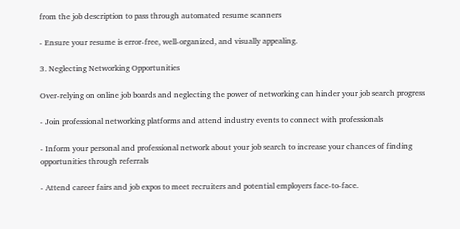from the job description to pass through automated resume scanners

- Ensure your resume is error-free, well-organized, and visually appealing.

3. Neglecting Networking Opportunities

Over-relying on online job boards and neglecting the power of networking can hinder your job search progress

- Join professional networking platforms and attend industry events to connect with professionals

- Inform your personal and professional network about your job search to increase your chances of finding opportunities through referrals

- Attend career fairs and job expos to meet recruiters and potential employers face-to-face.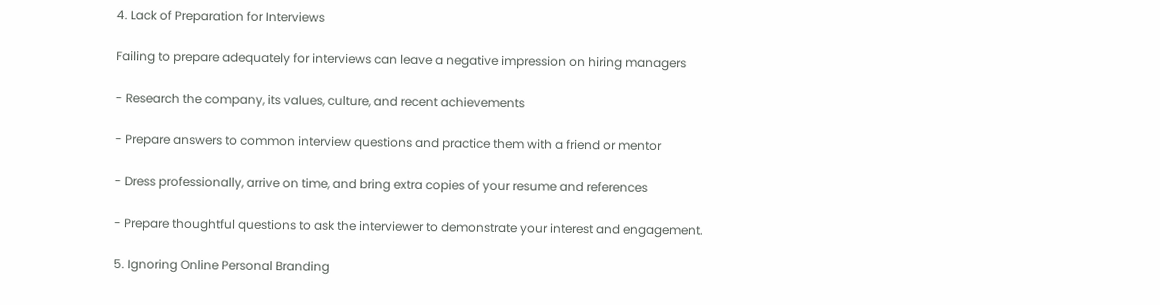4. Lack of Preparation for Interviews

Failing to prepare adequately for interviews can leave a negative impression on hiring managers

- Research the company, its values, culture, and recent achievements

- Prepare answers to common interview questions and practice them with a friend or mentor

- Dress professionally, arrive on time, and bring extra copies of your resume and references

- Prepare thoughtful questions to ask the interviewer to demonstrate your interest and engagement.

5. Ignoring Online Personal Branding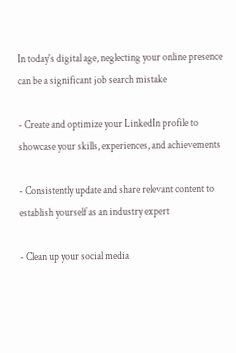In today's digital age, neglecting your online presence can be a significant job search mistake

- Create and optimize your LinkedIn profile to showcase your skills, experiences, and achievements

- Consistently update and share relevant content to establish yourself as an industry expert

- Clean up your social media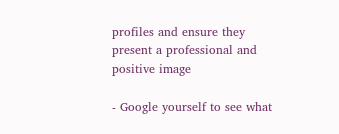profiles and ensure they present a professional and positive image

- Google yourself to see what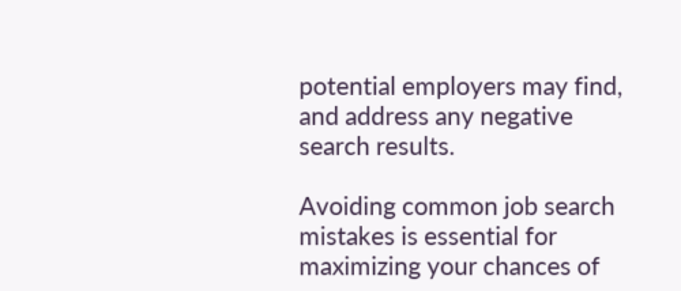potential employers may find, and address any negative search results.

Avoiding common job search mistakes is essential for maximizing your chances of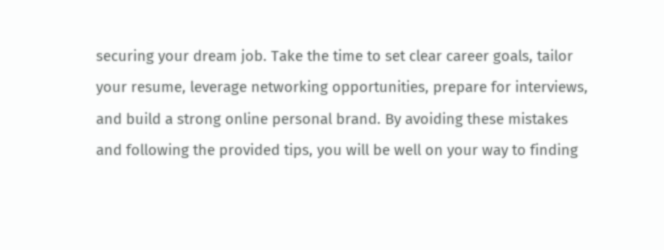securing your dream job. Take the time to set clear career goals, tailor your resume, leverage networking opportunities, prepare for interviews, and build a strong online personal brand. By avoiding these mistakes and following the provided tips, you will be well on your way to finding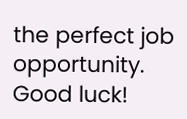the perfect job opportunity. Good luck!